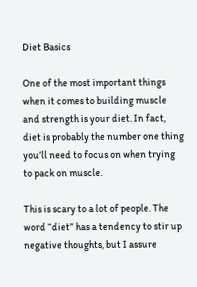Diet Basics

One of the most important things when it comes to building muscle and strength is your diet. In fact, diet is probably the number one thing you’ll need to focus on when trying to pack on muscle.

This is scary to a lot of people. The word “diet” has a tendency to stir up negative thoughts, but I assure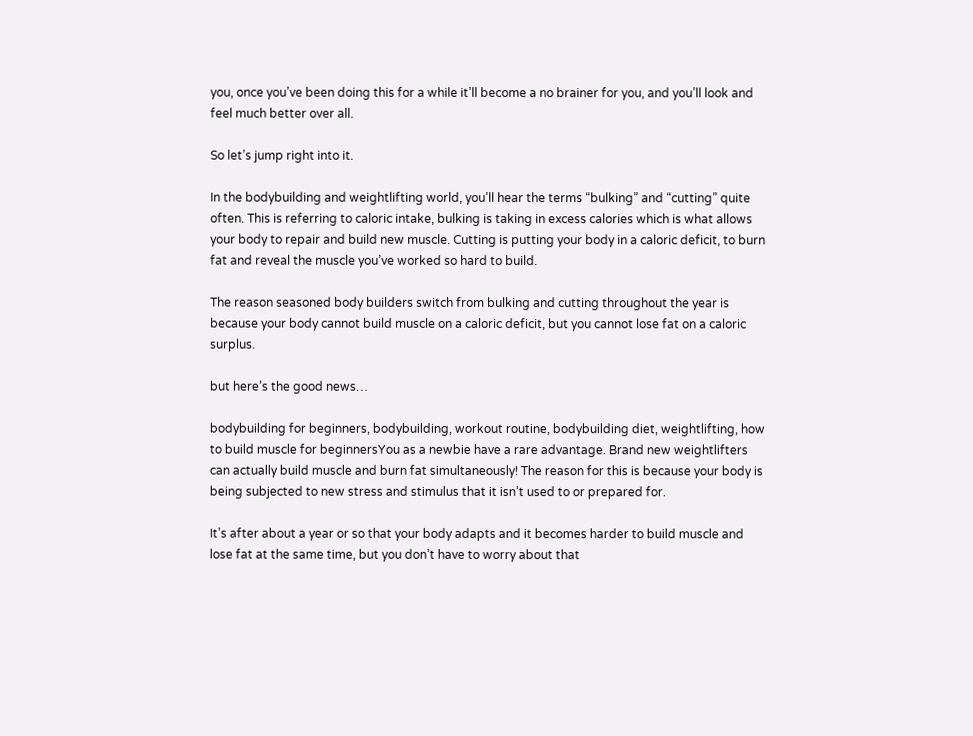you, once you’ve been doing this for a while it’ll become a no brainer for you, and you’ll look and feel much better over all.

So let’s jump right into it.

In the bodybuilding and weightlifting world, you’ll hear the terms “bulking” and “cutting” quite often. This is referring to caloric intake, bulking is taking in excess calories which is what allows your body to repair and build new muscle. Cutting is putting your body in a caloric deficit, to burn fat and reveal the muscle you’ve worked so hard to build.

The reason seasoned body builders switch from bulking and cutting throughout the year is because your body cannot build muscle on a caloric deficit, but you cannot lose fat on a caloric surplus.

but here’s the good news…

bodybuilding for beginners, bodybuilding, workout routine, bodybuilding diet, weightlifting, how to build muscle for beginnersYou as a newbie have a rare advantage. Brand new weightlifters can actually build muscle and burn fat simultaneously! The reason for this is because your body is being subjected to new stress and stimulus that it isn’t used to or prepared for.

It’s after about a year or so that your body adapts and it becomes harder to build muscle and lose fat at the same time, but you don’t have to worry about that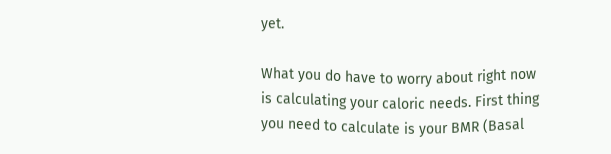yet.

What you do have to worry about right now is calculating your caloric needs. First thing you need to calculate is your BMR (Basal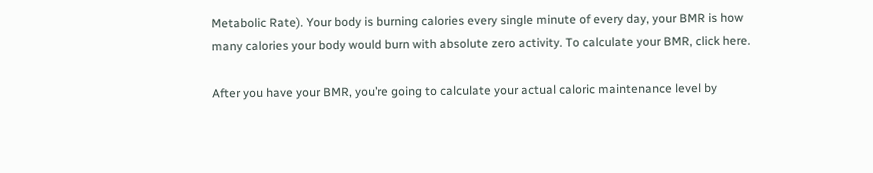Metabolic Rate). Your body is burning calories every single minute of every day, your BMR is how many calories your body would burn with absolute zero activity. To calculate your BMR, click here.

After you have your BMR, you’re going to calculate your actual caloric maintenance level by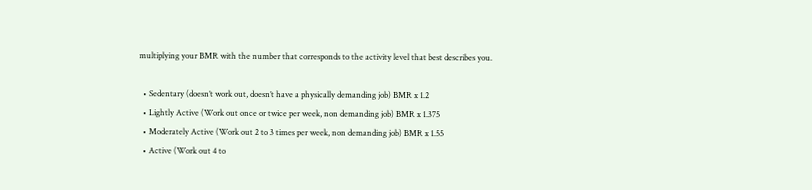multiplying your BMR with the number that corresponds to the activity level that best describes you.

  • Sedentary (doesn’t work out, doesn’t have a physically demanding job) BMR x 1.2
  • Lightly Active (Work out once or twice per week, non demanding job) BMR x 1.375
  • Moderately Active (Work out 2 to 3 times per week, non demanding job) BMR x 1.55
  • Active (Work out 4 to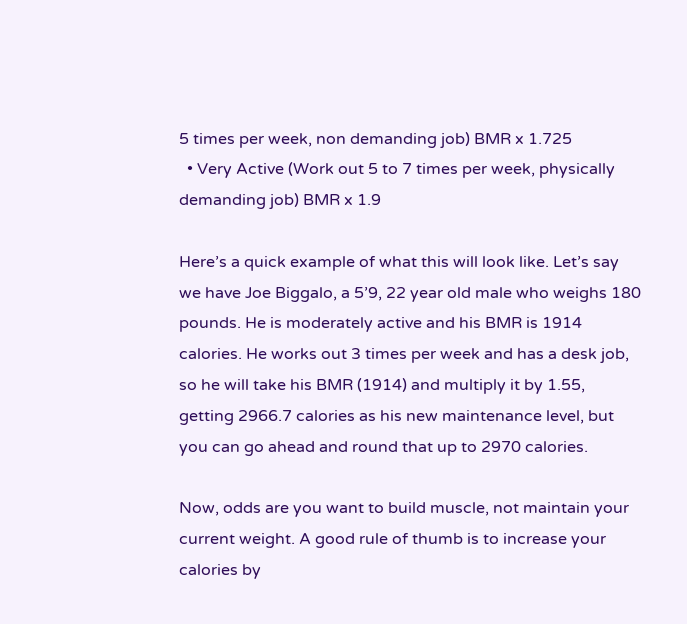5 times per week, non demanding job) BMR x 1.725
  • Very Active (Work out 5 to 7 times per week, physically demanding job) BMR x 1.9

Here’s a quick example of what this will look like. Let’s say we have Joe Biggalo, a 5’9, 22 year old male who weighs 180 pounds. He is moderately active and his BMR is 1914 calories. He works out 3 times per week and has a desk job, so he will take his BMR (1914) and multiply it by 1.55, getting 2966.7 calories as his new maintenance level, but you can go ahead and round that up to 2970 calories.

Now, odds are you want to build muscle, not maintain your current weight. A good rule of thumb is to increase your calories by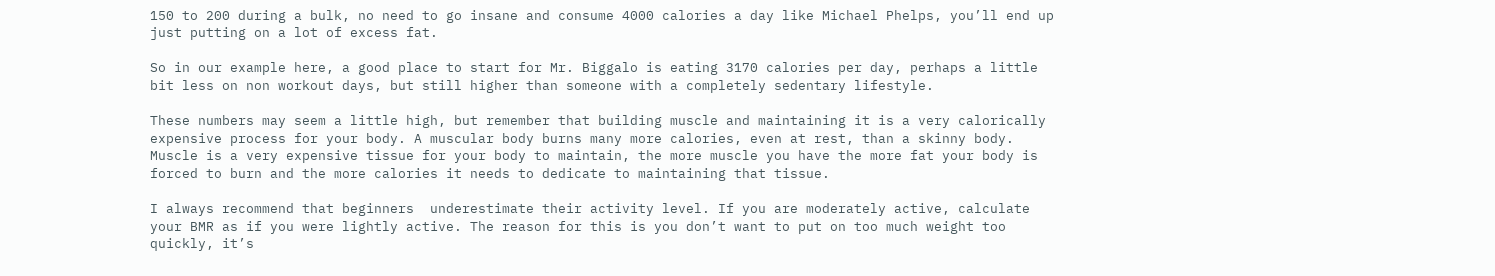150 to 200 during a bulk, no need to go insane and consume 4000 calories a day like Michael Phelps, you’ll end up just putting on a lot of excess fat.

So in our example here, a good place to start for Mr. Biggalo is eating 3170 calories per day, perhaps a little bit less on non workout days, but still higher than someone with a completely sedentary lifestyle.

These numbers may seem a little high, but remember that building muscle and maintaining it is a very calorically expensive process for your body. A muscular body burns many more calories, even at rest, than a skinny body. Muscle is a very expensive tissue for your body to maintain, the more muscle you have the more fat your body is forced to burn and the more calories it needs to dedicate to maintaining that tissue.

I always recommend that beginners  underestimate their activity level. If you are moderately active, calculate your BMR as if you were lightly active. The reason for this is you don’t want to put on too much weight too quickly, it’s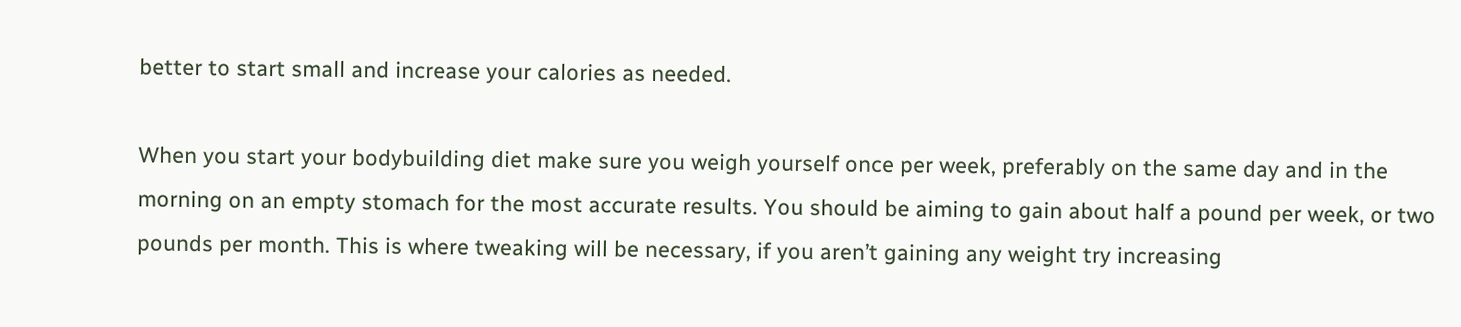better to start small and increase your calories as needed.

When you start your bodybuilding diet make sure you weigh yourself once per week, preferably on the same day and in the morning on an empty stomach for the most accurate results. You should be aiming to gain about half a pound per week, or two pounds per month. This is where tweaking will be necessary, if you aren’t gaining any weight try increasing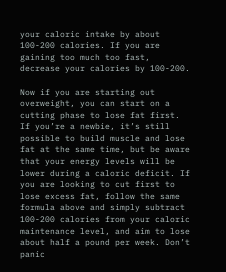your caloric intake by about 100-200 calories. If you are gaining too much too fast, decrease your calories by 100-200.

Now if you are starting out overweight, you can start on a cutting phase to lose fat first. If you’re a newbie, it’s still possible to build muscle and lose fat at the same time, but be aware that your energy levels will be lower during a caloric deficit. If you are looking to cut first to lose excess fat, follow the same formula above and simply subtract 100-200 calories from your caloric maintenance level, and aim to lose about half a pound per week. Don’t panic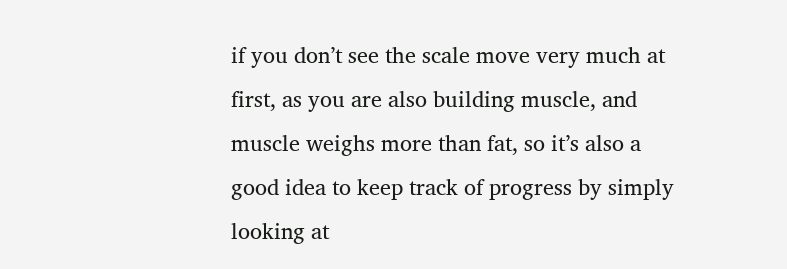if you don’t see the scale move very much at first, as you are also building muscle, and muscle weighs more than fat, so it’s also a good idea to keep track of progress by simply looking at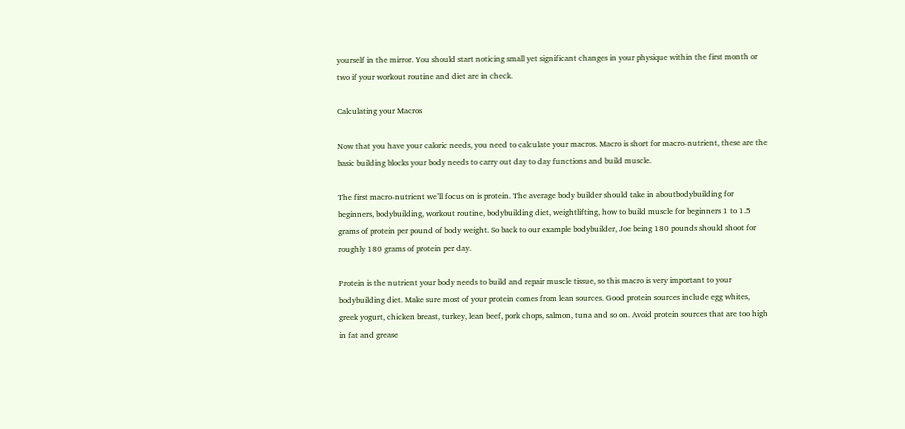yourself in the mirror. You should start noticing small yet significant changes in your physique within the first month or two if your workout routine and diet are in check.

Calculating your Macros

Now that you have your caloric needs, you need to calculate your macros. Macro is short for macro-nutrient, these are the basic building blocks your body needs to carry out day to day functions and build muscle.

The first macro-nutrient we’ll focus on is protein. The average body builder should take in aboutbodybuilding for beginners, bodybuilding, workout routine, bodybuilding diet, weightlifting, how to build muscle for beginners 1 to 1.5 grams of protein per pound of body weight. So back to our example bodybuilder, Joe being 180 pounds should shoot for roughly 180 grams of protein per day.

Protein is the nutrient your body needs to build and repair muscle tissue, so this macro is very important to your bodybuilding diet. Make sure most of your protein comes from lean sources. Good protein sources include egg whites, greek yogurt, chicken breast, turkey, lean beef, pork chops, salmon, tuna and so on. Avoid protein sources that are too high in fat and grease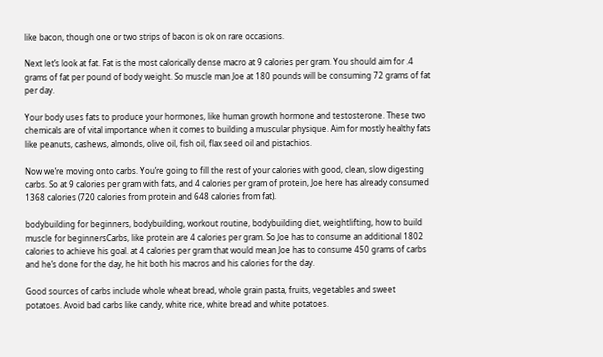like bacon, though one or two strips of bacon is ok on rare occasions.

Next let’s look at fat. Fat is the most calorically dense macro at 9 calories per gram. You should aim for .4 grams of fat per pound of body weight. So muscle man Joe at 180 pounds will be consuming 72 grams of fat per day.

Your body uses fats to produce your hormones, like human growth hormone and testosterone. These two chemicals are of vital importance when it comes to building a muscular physique. Aim for mostly healthy fats like peanuts, cashews, almonds, olive oil, fish oil, flax seed oil and pistachios.

Now we’re moving onto carbs. You’re going to fill the rest of your calories with good, clean, slow digesting carbs. So at 9 calories per gram with fats, and 4 calories per gram of protein, Joe here has already consumed 1368 calories (720 calories from protein and 648 calories from fat).

bodybuilding for beginners, bodybuilding, workout routine, bodybuilding diet, weightlifting, how to build muscle for beginnersCarbs, like protein are 4 calories per gram. So Joe has to consume an additional 1802 calories to achieve his goal. at 4 calories per gram that would mean Joe has to consume 450 grams of carbs and he’s done for the day, he hit both his macros and his calories for the day.

Good sources of carbs include whole wheat bread, whole grain pasta, fruits, vegetables and sweet potatoes. Avoid bad carbs like candy, white rice, white bread and white potatoes.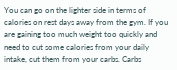You can go on the lighter side in terms of calories on rest days away from the gym. If you are gaining too much weight too quickly and need to cut some calories from your daily intake, cut them from your carbs. Carbs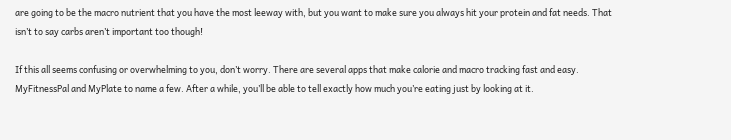are going to be the macro nutrient that you have the most leeway with, but you want to make sure you always hit your protein and fat needs. That isn’t to say carbs aren’t important too though!

If this all seems confusing or overwhelming to you, don’t worry. There are several apps that make calorie and macro tracking fast and easy. MyFitnessPal and MyPlate to name a few. After a while, you’ll be able to tell exactly how much you’re eating just by looking at it.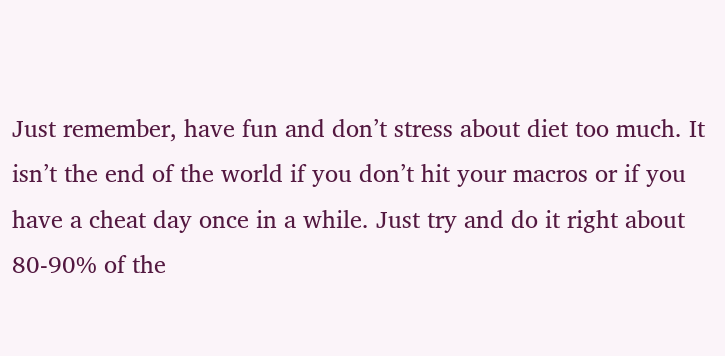Just remember, have fun and don’t stress about diet too much. It isn’t the end of the world if you don’t hit your macros or if you have a cheat day once in a while. Just try and do it right about 80-90% of the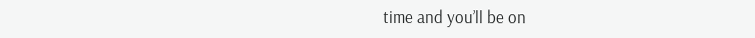time and you’ll be on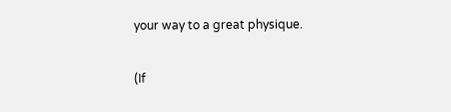your way to a great physique.

(If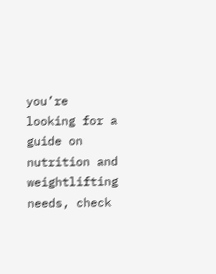you’re looking for a guide on nutrition and weightlifting needs, check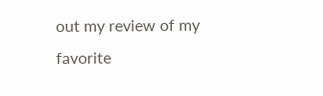out my review of my favorite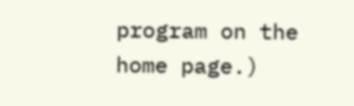program on the home page.)